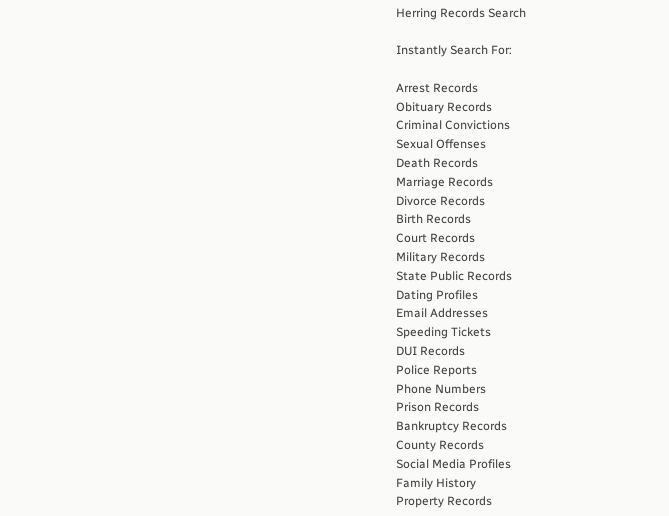Herring Records Search

Instantly Search For:

Arrest Records
Obituary Records
Criminal Convictions
Sexual Offenses
Death Records
Marriage Records
Divorce Records
Birth Records
Court Records
Military Records
State Public Records
Dating Profiles
Email Addresses
Speeding Tickets
DUI Records
Police Reports
Phone Numbers
Prison Records
Bankruptcy Records
County Records
Social Media Profiles
Family History
Property Records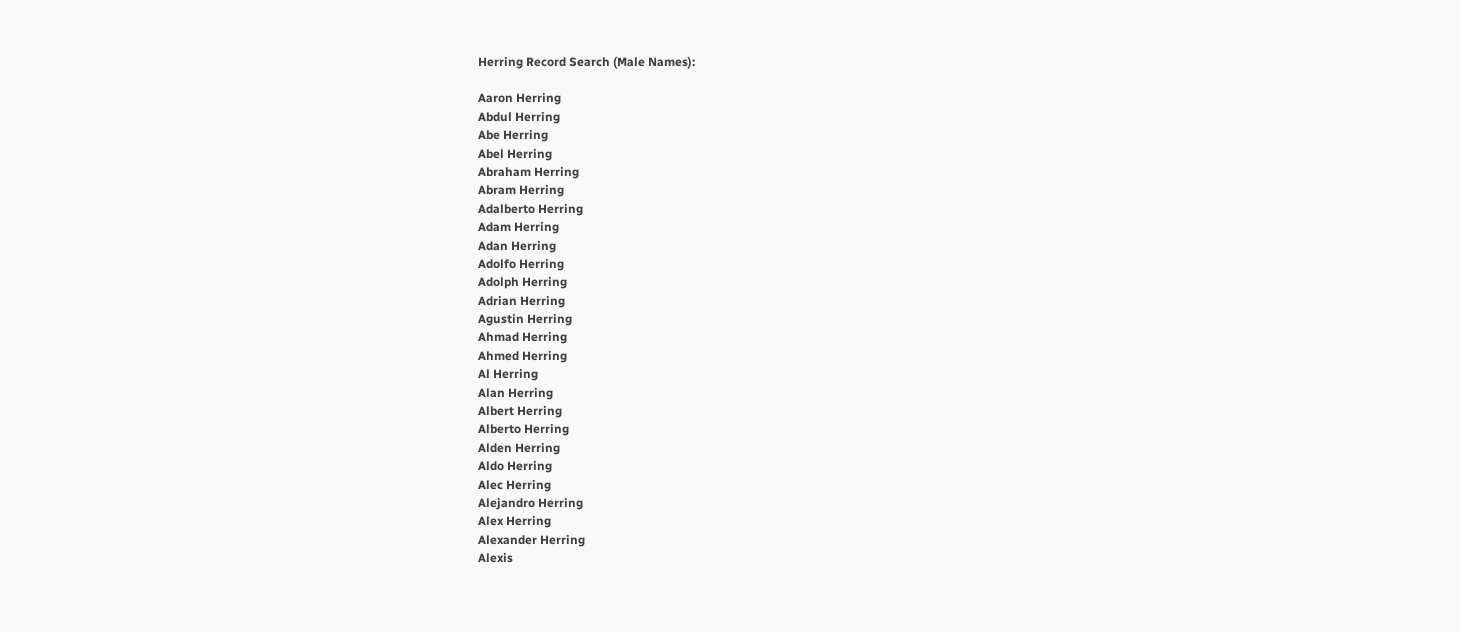Herring Record Search (Male Names):

Aaron Herring
Abdul Herring
Abe Herring
Abel Herring
Abraham Herring
Abram Herring
Adalberto Herring
Adam Herring
Adan Herring
Adolfo Herring
Adolph Herring
Adrian Herring
Agustin Herring
Ahmad Herring
Ahmed Herring
Al Herring
Alan Herring
Albert Herring
Alberto Herring
Alden Herring
Aldo Herring
Alec Herring
Alejandro Herring
Alex Herring
Alexander Herring
Alexis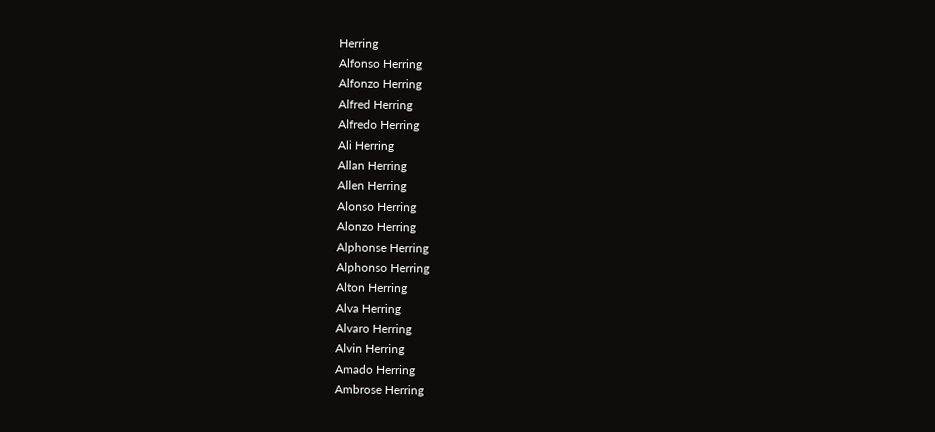Herring
Alfonso Herring
Alfonzo Herring
Alfred Herring
Alfredo Herring
Ali Herring
Allan Herring
Allen Herring
Alonso Herring
Alonzo Herring
Alphonse Herring
Alphonso Herring
Alton Herring
Alva Herring
Alvaro Herring
Alvin Herring
Amado Herring
Ambrose Herring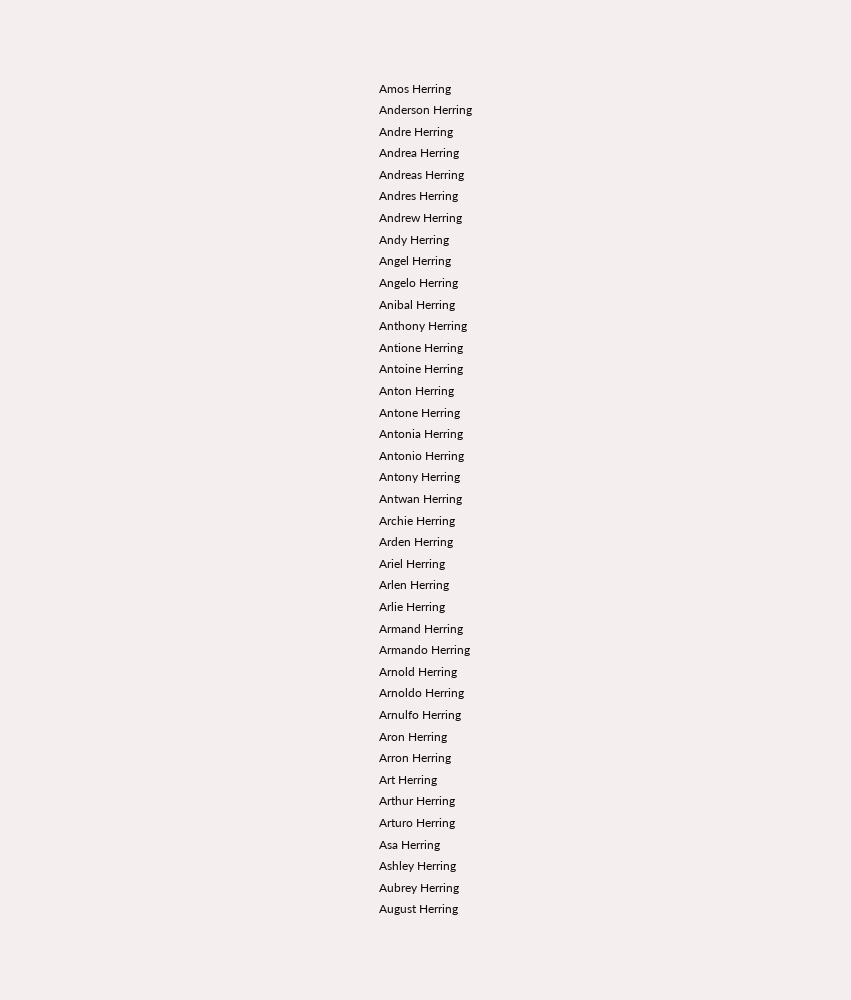Amos Herring
Anderson Herring
Andre Herring
Andrea Herring
Andreas Herring
Andres Herring
Andrew Herring
Andy Herring
Angel Herring
Angelo Herring
Anibal Herring
Anthony Herring
Antione Herring
Antoine Herring
Anton Herring
Antone Herring
Antonia Herring
Antonio Herring
Antony Herring
Antwan Herring
Archie Herring
Arden Herring
Ariel Herring
Arlen Herring
Arlie Herring
Armand Herring
Armando Herring
Arnold Herring
Arnoldo Herring
Arnulfo Herring
Aron Herring
Arron Herring
Art Herring
Arthur Herring
Arturo Herring
Asa Herring
Ashley Herring
Aubrey Herring
August Herring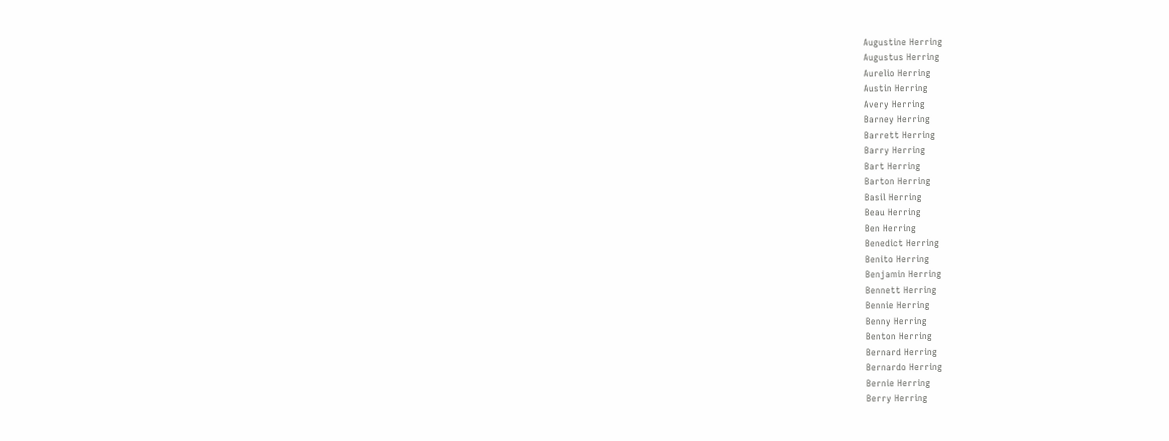Augustine Herring
Augustus Herring
Aurelio Herring
Austin Herring
Avery Herring
Barney Herring
Barrett Herring
Barry Herring
Bart Herring
Barton Herring
Basil Herring
Beau Herring
Ben Herring
Benedict Herring
Benito Herring
Benjamin Herring
Bennett Herring
Bennie Herring
Benny Herring
Benton Herring
Bernard Herring
Bernardo Herring
Bernie Herring
Berry Herring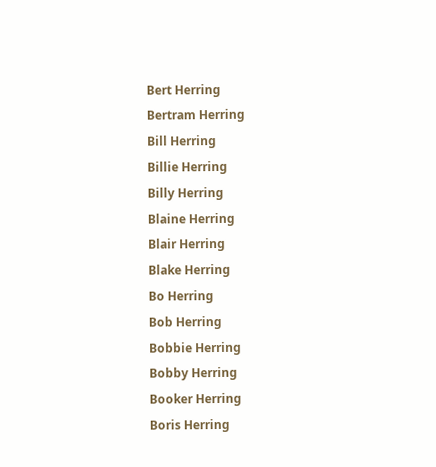Bert Herring
Bertram Herring
Bill Herring
Billie Herring
Billy Herring
Blaine Herring
Blair Herring
Blake Herring
Bo Herring
Bob Herring
Bobbie Herring
Bobby Herring
Booker Herring
Boris Herring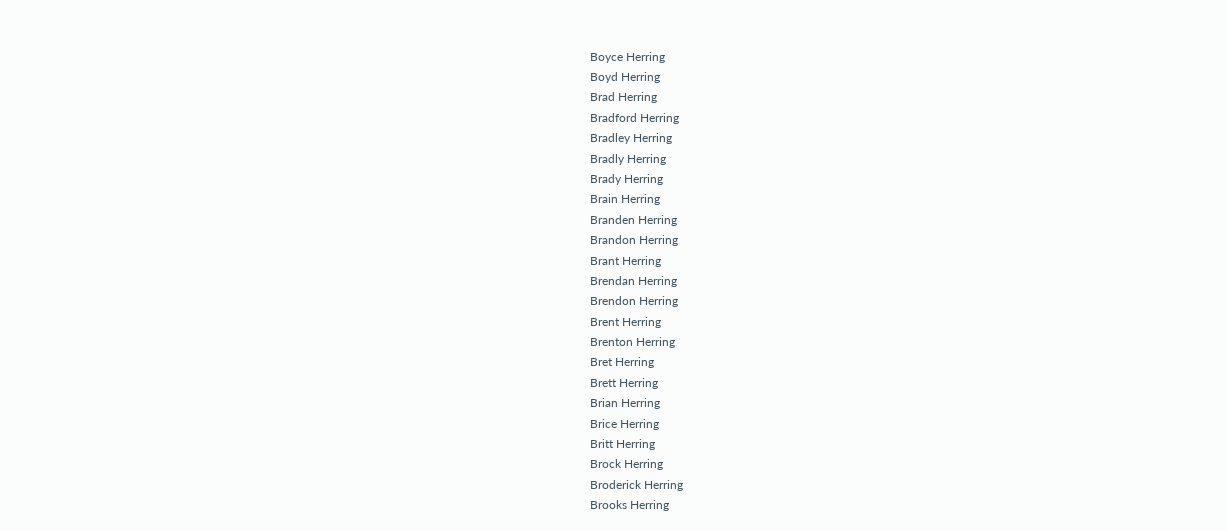Boyce Herring
Boyd Herring
Brad Herring
Bradford Herring
Bradley Herring
Bradly Herring
Brady Herring
Brain Herring
Branden Herring
Brandon Herring
Brant Herring
Brendan Herring
Brendon Herring
Brent Herring
Brenton Herring
Bret Herring
Brett Herring
Brian Herring
Brice Herring
Britt Herring
Brock Herring
Broderick Herring
Brooks Herring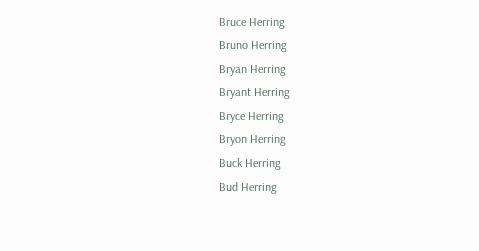Bruce Herring
Bruno Herring
Bryan Herring
Bryant Herring
Bryce Herring
Bryon Herring
Buck Herring
Bud Herring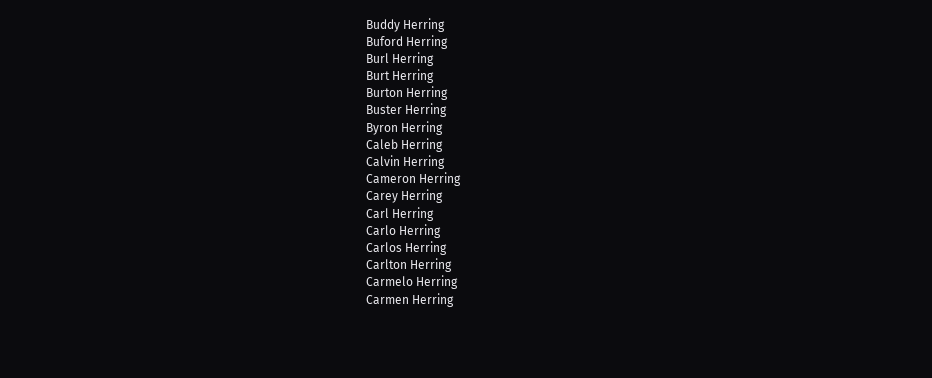Buddy Herring
Buford Herring
Burl Herring
Burt Herring
Burton Herring
Buster Herring
Byron Herring
Caleb Herring
Calvin Herring
Cameron Herring
Carey Herring
Carl Herring
Carlo Herring
Carlos Herring
Carlton Herring
Carmelo Herring
Carmen Herring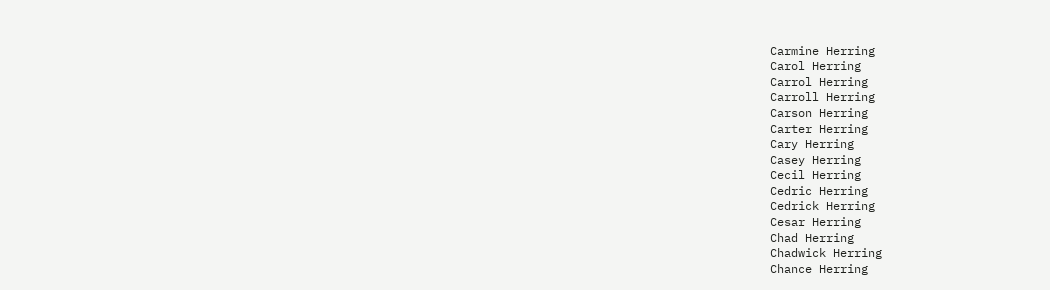Carmine Herring
Carol Herring
Carrol Herring
Carroll Herring
Carson Herring
Carter Herring
Cary Herring
Casey Herring
Cecil Herring
Cedric Herring
Cedrick Herring
Cesar Herring
Chad Herring
Chadwick Herring
Chance Herring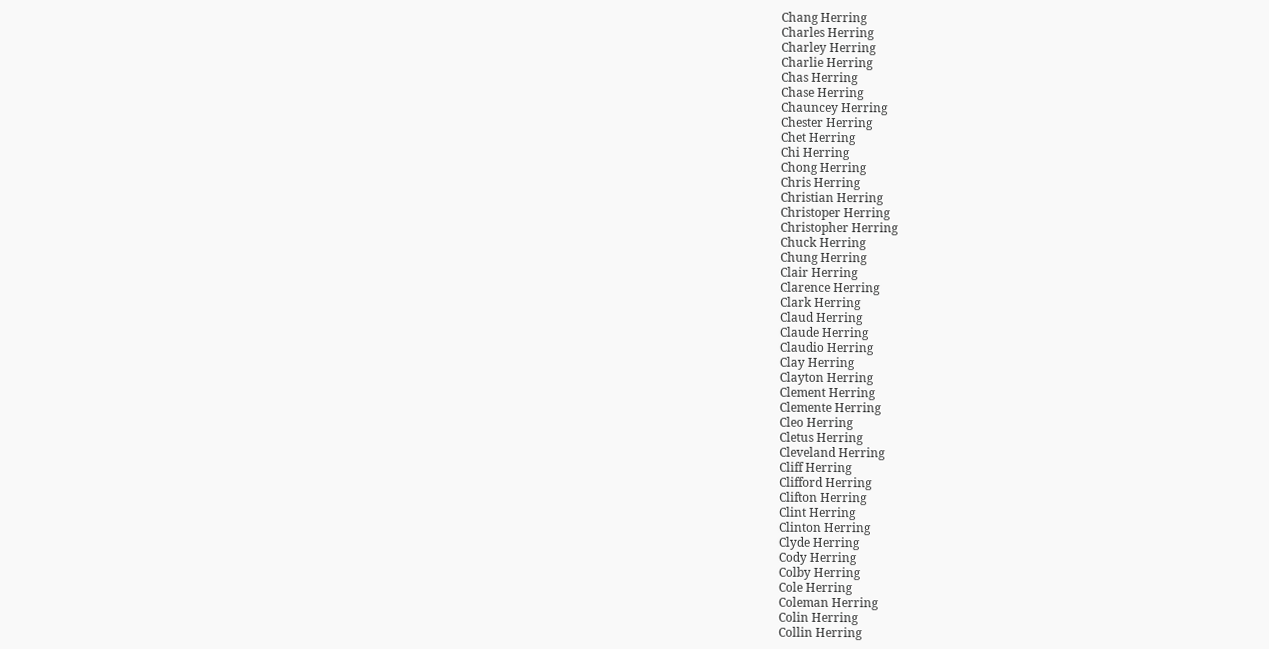Chang Herring
Charles Herring
Charley Herring
Charlie Herring
Chas Herring
Chase Herring
Chauncey Herring
Chester Herring
Chet Herring
Chi Herring
Chong Herring
Chris Herring
Christian Herring
Christoper Herring
Christopher Herring
Chuck Herring
Chung Herring
Clair Herring
Clarence Herring
Clark Herring
Claud Herring
Claude Herring
Claudio Herring
Clay Herring
Clayton Herring
Clement Herring
Clemente Herring
Cleo Herring
Cletus Herring
Cleveland Herring
Cliff Herring
Clifford Herring
Clifton Herring
Clint Herring
Clinton Herring
Clyde Herring
Cody Herring
Colby Herring
Cole Herring
Coleman Herring
Colin Herring
Collin Herring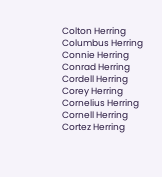Colton Herring
Columbus Herring
Connie Herring
Conrad Herring
Cordell Herring
Corey Herring
Cornelius Herring
Cornell Herring
Cortez Herring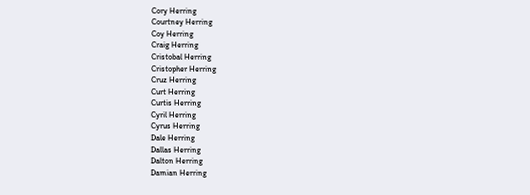Cory Herring
Courtney Herring
Coy Herring
Craig Herring
Cristobal Herring
Cristopher Herring
Cruz Herring
Curt Herring
Curtis Herring
Cyril Herring
Cyrus Herring
Dale Herring
Dallas Herring
Dalton Herring
Damian Herring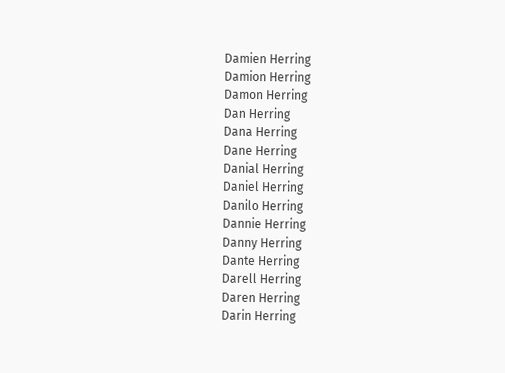Damien Herring
Damion Herring
Damon Herring
Dan Herring
Dana Herring
Dane Herring
Danial Herring
Daniel Herring
Danilo Herring
Dannie Herring
Danny Herring
Dante Herring
Darell Herring
Daren Herring
Darin Herring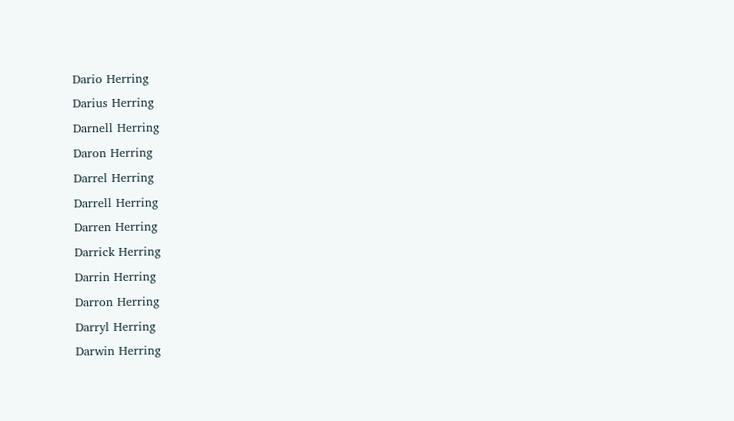Dario Herring
Darius Herring
Darnell Herring
Daron Herring
Darrel Herring
Darrell Herring
Darren Herring
Darrick Herring
Darrin Herring
Darron Herring
Darryl Herring
Darwin Herring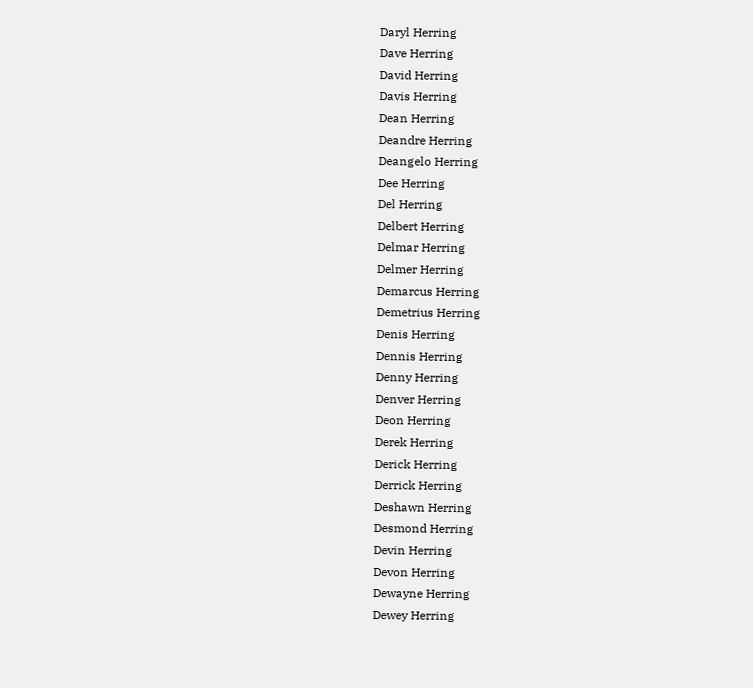Daryl Herring
Dave Herring
David Herring
Davis Herring
Dean Herring
Deandre Herring
Deangelo Herring
Dee Herring
Del Herring
Delbert Herring
Delmar Herring
Delmer Herring
Demarcus Herring
Demetrius Herring
Denis Herring
Dennis Herring
Denny Herring
Denver Herring
Deon Herring
Derek Herring
Derick Herring
Derrick Herring
Deshawn Herring
Desmond Herring
Devin Herring
Devon Herring
Dewayne Herring
Dewey Herring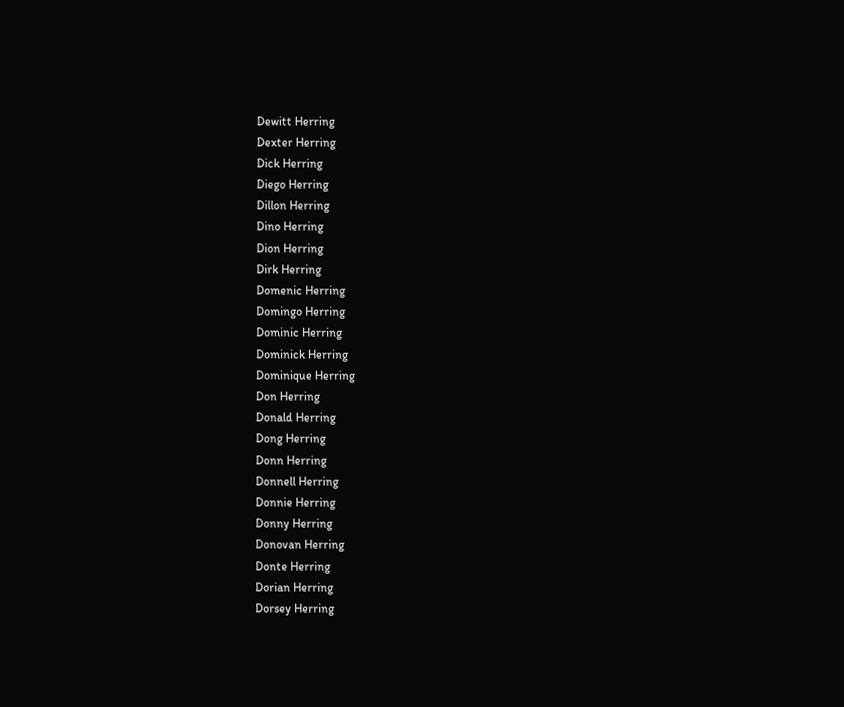Dewitt Herring
Dexter Herring
Dick Herring
Diego Herring
Dillon Herring
Dino Herring
Dion Herring
Dirk Herring
Domenic Herring
Domingo Herring
Dominic Herring
Dominick Herring
Dominique Herring
Don Herring
Donald Herring
Dong Herring
Donn Herring
Donnell Herring
Donnie Herring
Donny Herring
Donovan Herring
Donte Herring
Dorian Herring
Dorsey Herring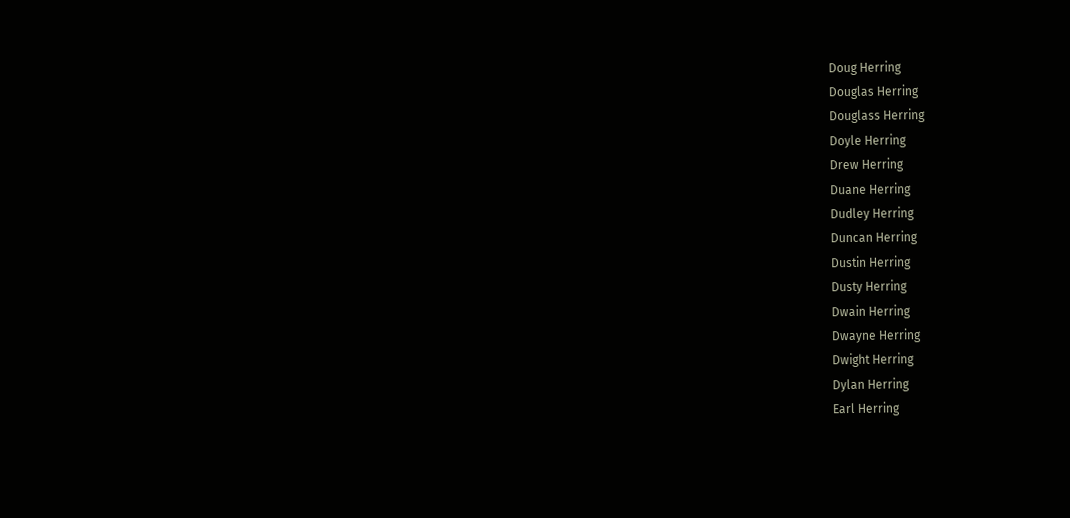Doug Herring
Douglas Herring
Douglass Herring
Doyle Herring
Drew Herring
Duane Herring
Dudley Herring
Duncan Herring
Dustin Herring
Dusty Herring
Dwain Herring
Dwayne Herring
Dwight Herring
Dylan Herring
Earl Herring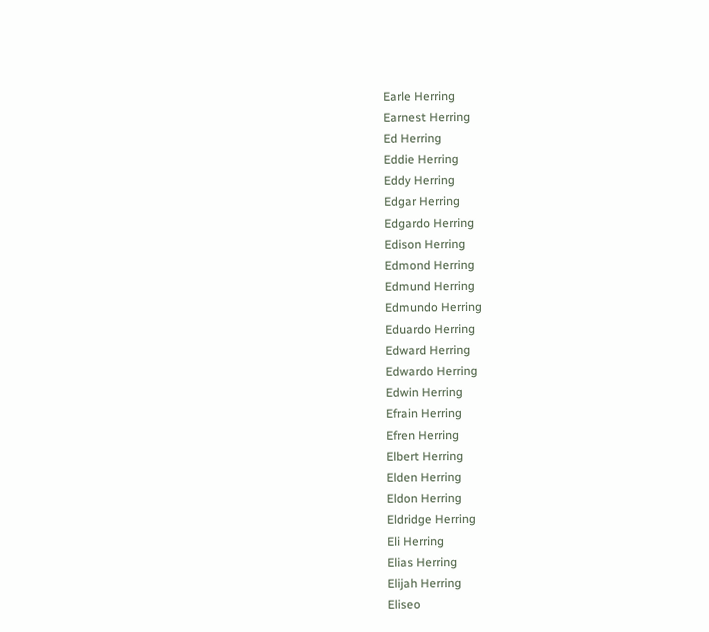Earle Herring
Earnest Herring
Ed Herring
Eddie Herring
Eddy Herring
Edgar Herring
Edgardo Herring
Edison Herring
Edmond Herring
Edmund Herring
Edmundo Herring
Eduardo Herring
Edward Herring
Edwardo Herring
Edwin Herring
Efrain Herring
Efren Herring
Elbert Herring
Elden Herring
Eldon Herring
Eldridge Herring
Eli Herring
Elias Herring
Elijah Herring
Eliseo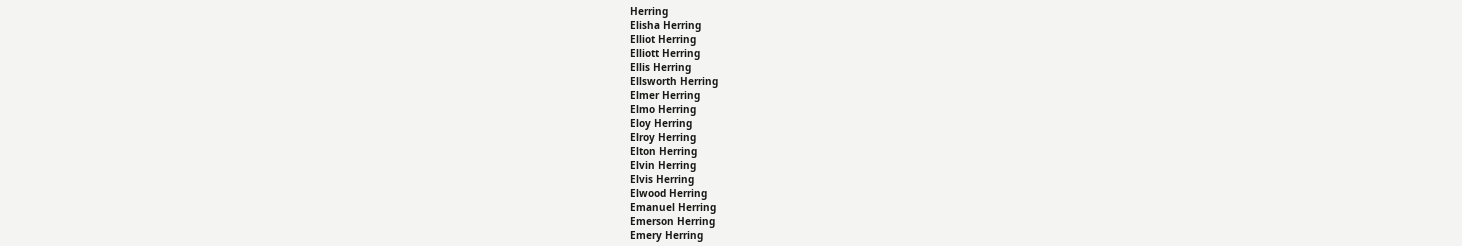Herring
Elisha Herring
Elliot Herring
Elliott Herring
Ellis Herring
Ellsworth Herring
Elmer Herring
Elmo Herring
Eloy Herring
Elroy Herring
Elton Herring
Elvin Herring
Elvis Herring
Elwood Herring
Emanuel Herring
Emerson Herring
Emery Herring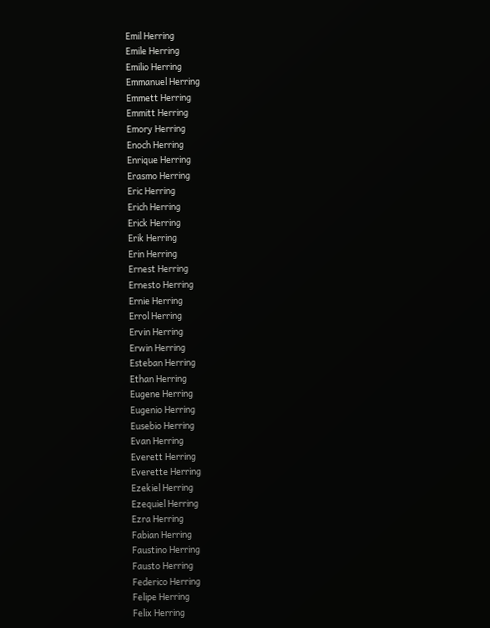Emil Herring
Emile Herring
Emilio Herring
Emmanuel Herring
Emmett Herring
Emmitt Herring
Emory Herring
Enoch Herring
Enrique Herring
Erasmo Herring
Eric Herring
Erich Herring
Erick Herring
Erik Herring
Erin Herring
Ernest Herring
Ernesto Herring
Ernie Herring
Errol Herring
Ervin Herring
Erwin Herring
Esteban Herring
Ethan Herring
Eugene Herring
Eugenio Herring
Eusebio Herring
Evan Herring
Everett Herring
Everette Herring
Ezekiel Herring
Ezequiel Herring
Ezra Herring
Fabian Herring
Faustino Herring
Fausto Herring
Federico Herring
Felipe Herring
Felix Herring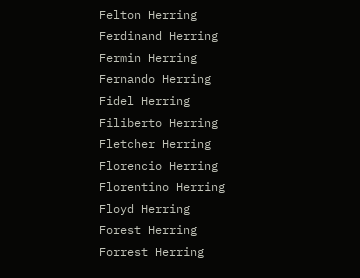Felton Herring
Ferdinand Herring
Fermin Herring
Fernando Herring
Fidel Herring
Filiberto Herring
Fletcher Herring
Florencio Herring
Florentino Herring
Floyd Herring
Forest Herring
Forrest Herring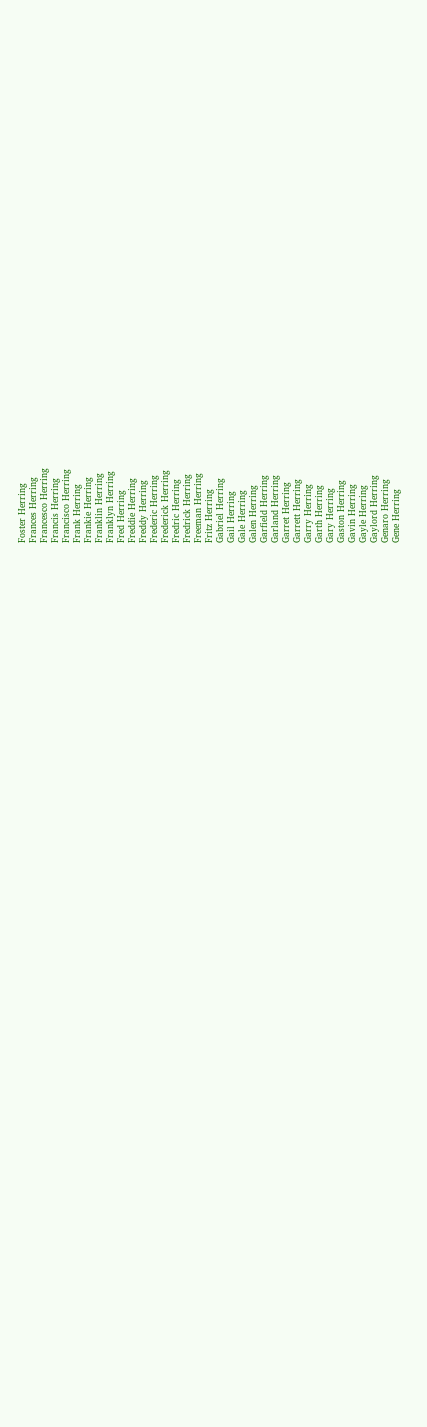Foster Herring
Frances Herring
Francesco Herring
Francis Herring
Francisco Herring
Frank Herring
Frankie Herring
Franklin Herring
Franklyn Herring
Fred Herring
Freddie Herring
Freddy Herring
Frederic Herring
Frederick Herring
Fredric Herring
Fredrick Herring
Freeman Herring
Fritz Herring
Gabriel Herring
Gail Herring
Gale Herring
Galen Herring
Garfield Herring
Garland Herring
Garret Herring
Garrett Herring
Garry Herring
Garth Herring
Gary Herring
Gaston Herring
Gavin Herring
Gayle Herring
Gaylord Herring
Genaro Herring
Gene Herring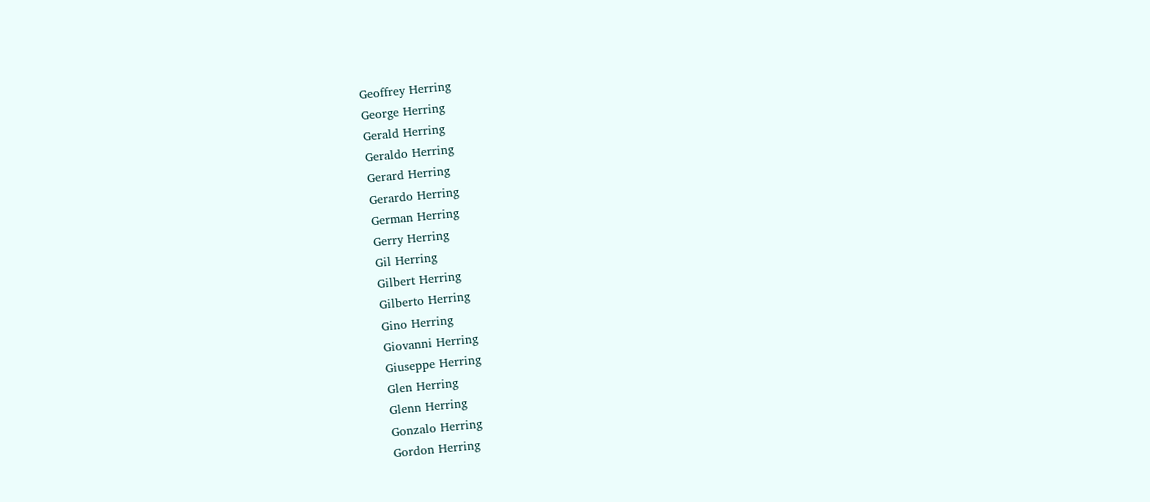Geoffrey Herring
George Herring
Gerald Herring
Geraldo Herring
Gerard Herring
Gerardo Herring
German Herring
Gerry Herring
Gil Herring
Gilbert Herring
Gilberto Herring
Gino Herring
Giovanni Herring
Giuseppe Herring
Glen Herring
Glenn Herring
Gonzalo Herring
Gordon Herring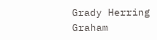Grady Herring
Graham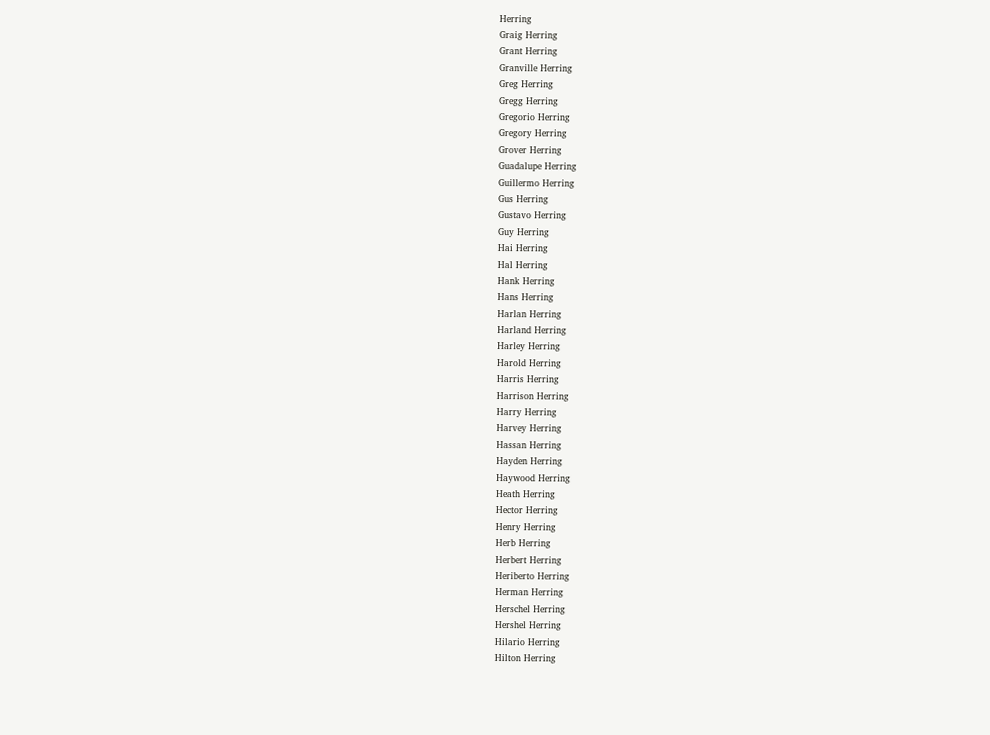Herring
Graig Herring
Grant Herring
Granville Herring
Greg Herring
Gregg Herring
Gregorio Herring
Gregory Herring
Grover Herring
Guadalupe Herring
Guillermo Herring
Gus Herring
Gustavo Herring
Guy Herring
Hai Herring
Hal Herring
Hank Herring
Hans Herring
Harlan Herring
Harland Herring
Harley Herring
Harold Herring
Harris Herring
Harrison Herring
Harry Herring
Harvey Herring
Hassan Herring
Hayden Herring
Haywood Herring
Heath Herring
Hector Herring
Henry Herring
Herb Herring
Herbert Herring
Heriberto Herring
Herman Herring
Herschel Herring
Hershel Herring
Hilario Herring
Hilton Herring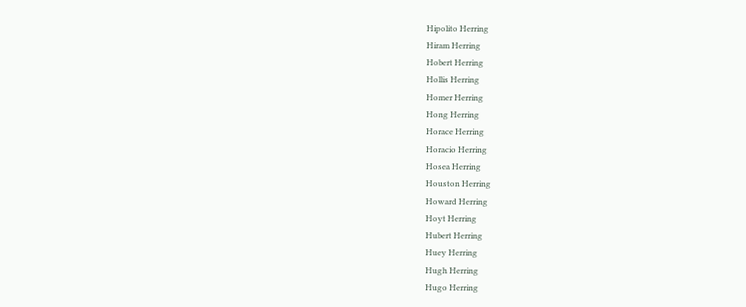Hipolito Herring
Hiram Herring
Hobert Herring
Hollis Herring
Homer Herring
Hong Herring
Horace Herring
Horacio Herring
Hosea Herring
Houston Herring
Howard Herring
Hoyt Herring
Hubert Herring
Huey Herring
Hugh Herring
Hugo Herring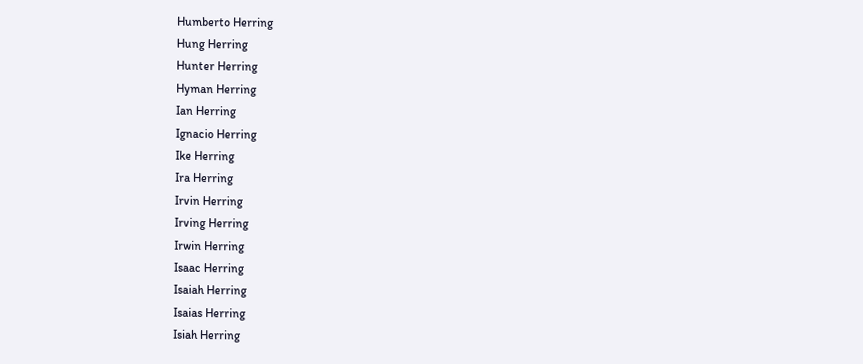Humberto Herring
Hung Herring
Hunter Herring
Hyman Herring
Ian Herring
Ignacio Herring
Ike Herring
Ira Herring
Irvin Herring
Irving Herring
Irwin Herring
Isaac Herring
Isaiah Herring
Isaias Herring
Isiah Herring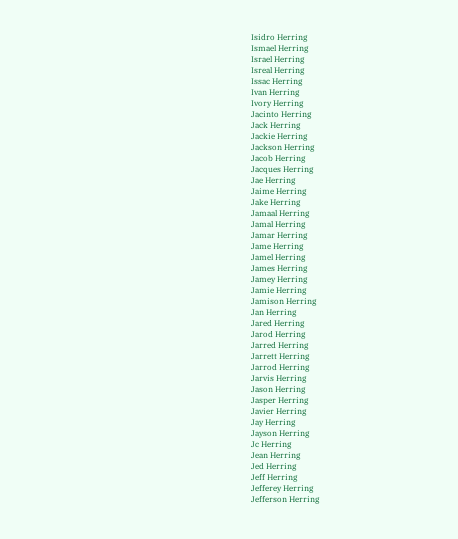Isidro Herring
Ismael Herring
Israel Herring
Isreal Herring
Issac Herring
Ivan Herring
Ivory Herring
Jacinto Herring
Jack Herring
Jackie Herring
Jackson Herring
Jacob Herring
Jacques Herring
Jae Herring
Jaime Herring
Jake Herring
Jamaal Herring
Jamal Herring
Jamar Herring
Jame Herring
Jamel Herring
James Herring
Jamey Herring
Jamie Herring
Jamison Herring
Jan Herring
Jared Herring
Jarod Herring
Jarred Herring
Jarrett Herring
Jarrod Herring
Jarvis Herring
Jason Herring
Jasper Herring
Javier Herring
Jay Herring
Jayson Herring
Jc Herring
Jean Herring
Jed Herring
Jeff Herring
Jefferey Herring
Jefferson Herring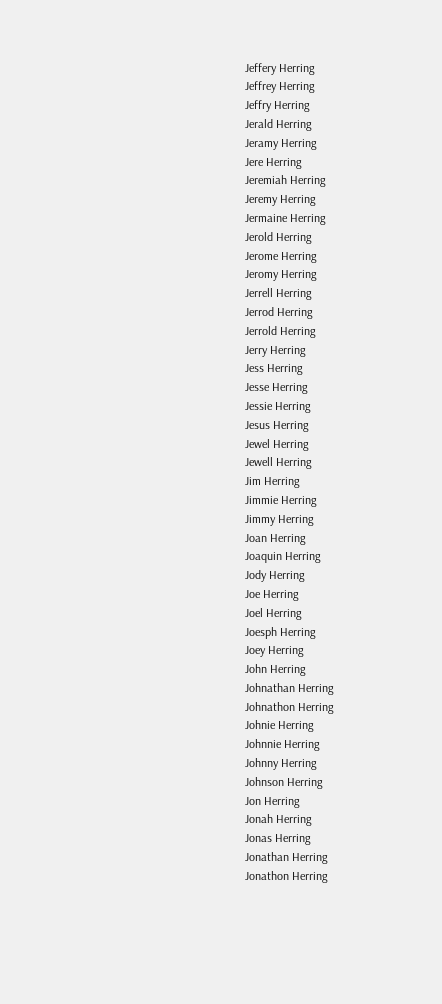Jeffery Herring
Jeffrey Herring
Jeffry Herring
Jerald Herring
Jeramy Herring
Jere Herring
Jeremiah Herring
Jeremy Herring
Jermaine Herring
Jerold Herring
Jerome Herring
Jeromy Herring
Jerrell Herring
Jerrod Herring
Jerrold Herring
Jerry Herring
Jess Herring
Jesse Herring
Jessie Herring
Jesus Herring
Jewel Herring
Jewell Herring
Jim Herring
Jimmie Herring
Jimmy Herring
Joan Herring
Joaquin Herring
Jody Herring
Joe Herring
Joel Herring
Joesph Herring
Joey Herring
John Herring
Johnathan Herring
Johnathon Herring
Johnie Herring
Johnnie Herring
Johnny Herring
Johnson Herring
Jon Herring
Jonah Herring
Jonas Herring
Jonathan Herring
Jonathon Herring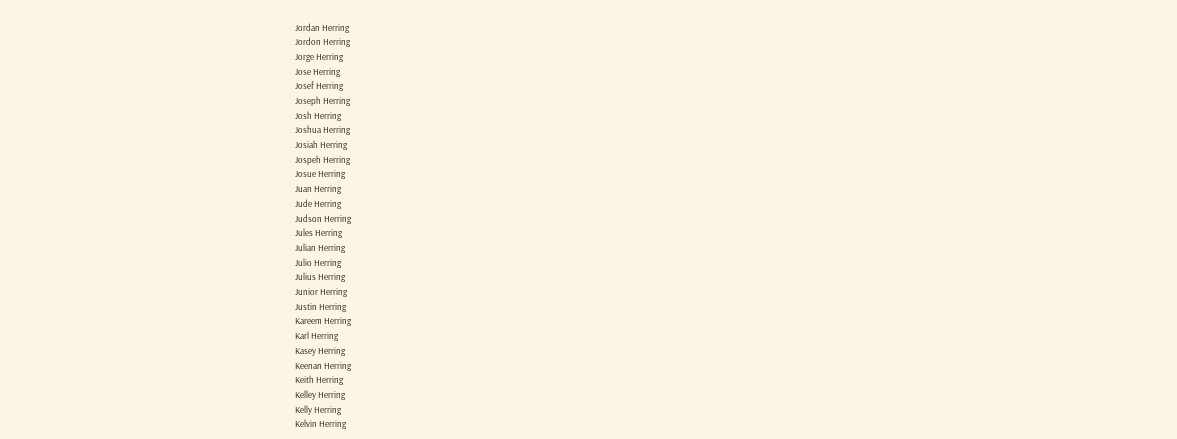Jordan Herring
Jordon Herring
Jorge Herring
Jose Herring
Josef Herring
Joseph Herring
Josh Herring
Joshua Herring
Josiah Herring
Jospeh Herring
Josue Herring
Juan Herring
Jude Herring
Judson Herring
Jules Herring
Julian Herring
Julio Herring
Julius Herring
Junior Herring
Justin Herring
Kareem Herring
Karl Herring
Kasey Herring
Keenan Herring
Keith Herring
Kelley Herring
Kelly Herring
Kelvin Herring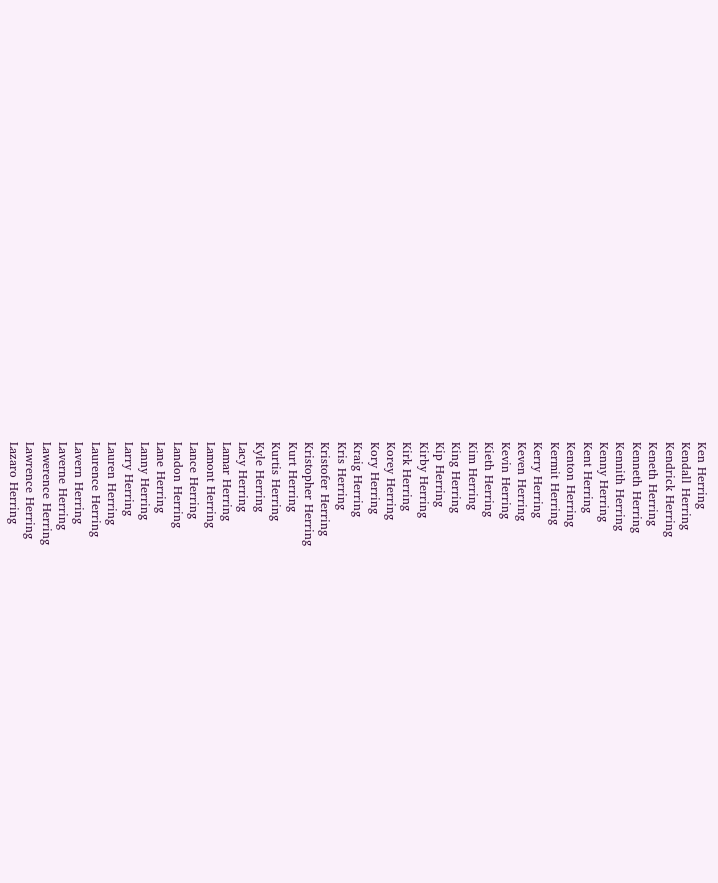Ken Herring
Kendall Herring
Kendrick Herring
Keneth Herring
Kenneth Herring
Kennith Herring
Kenny Herring
Kent Herring
Kenton Herring
Kermit Herring
Kerry Herring
Keven Herring
Kevin Herring
Kieth Herring
Kim Herring
King Herring
Kip Herring
Kirby Herring
Kirk Herring
Korey Herring
Kory Herring
Kraig Herring
Kris Herring
Kristofer Herring
Kristopher Herring
Kurt Herring
Kurtis Herring
Kyle Herring
Lacy Herring
Lamar Herring
Lamont Herring
Lance Herring
Landon Herring
Lane Herring
Lanny Herring
Larry Herring
Lauren Herring
Laurence Herring
Lavern Herring
Laverne Herring
Lawerence Herring
Lawrence Herring
Lazaro Herring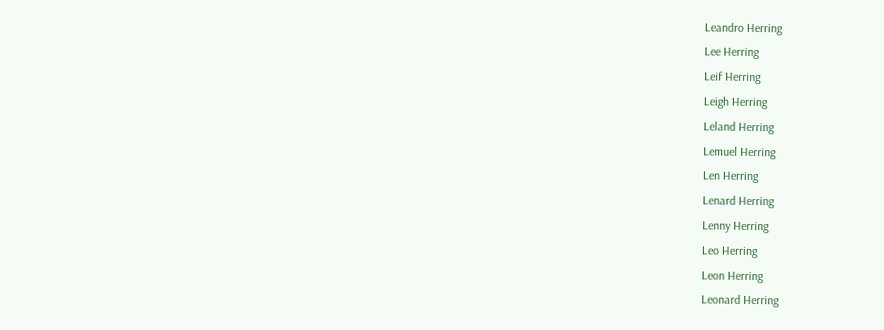Leandro Herring
Lee Herring
Leif Herring
Leigh Herring
Leland Herring
Lemuel Herring
Len Herring
Lenard Herring
Lenny Herring
Leo Herring
Leon Herring
Leonard Herring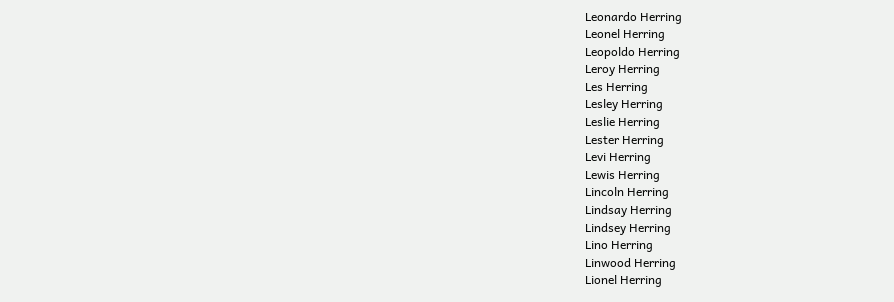Leonardo Herring
Leonel Herring
Leopoldo Herring
Leroy Herring
Les Herring
Lesley Herring
Leslie Herring
Lester Herring
Levi Herring
Lewis Herring
Lincoln Herring
Lindsay Herring
Lindsey Herring
Lino Herring
Linwood Herring
Lionel Herring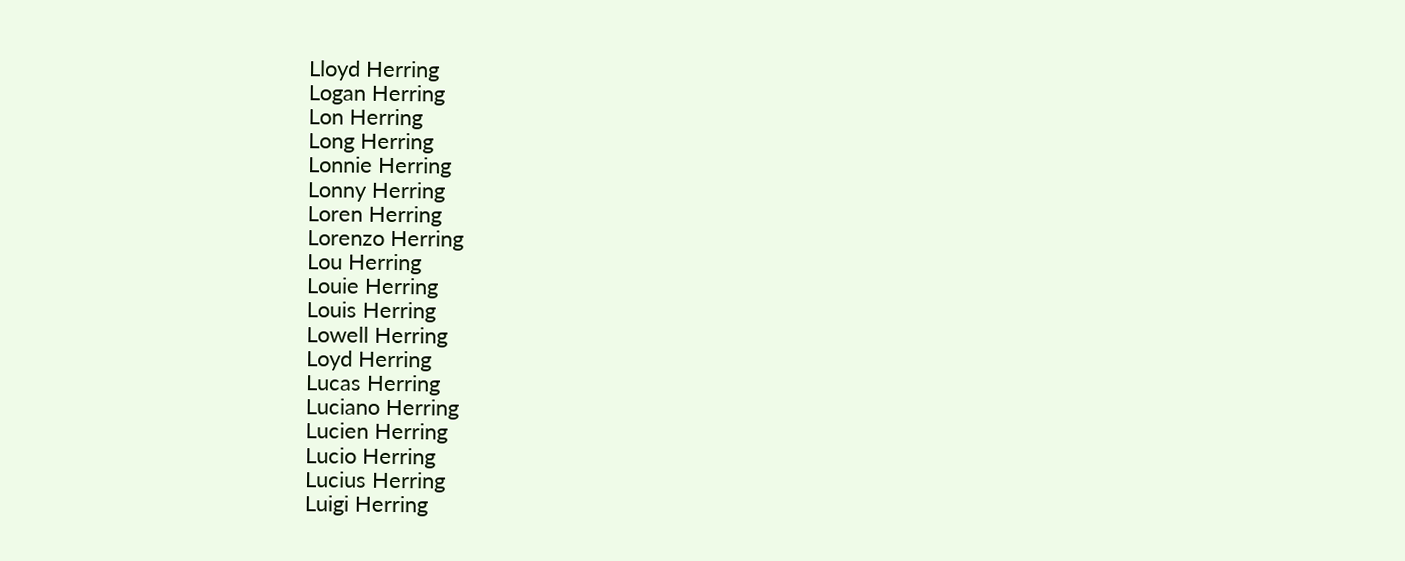Lloyd Herring
Logan Herring
Lon Herring
Long Herring
Lonnie Herring
Lonny Herring
Loren Herring
Lorenzo Herring
Lou Herring
Louie Herring
Louis Herring
Lowell Herring
Loyd Herring
Lucas Herring
Luciano Herring
Lucien Herring
Lucio Herring
Lucius Herring
Luigi Herring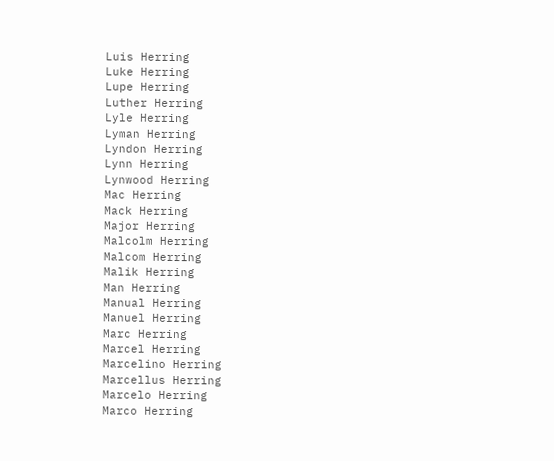Luis Herring
Luke Herring
Lupe Herring
Luther Herring
Lyle Herring
Lyman Herring
Lyndon Herring
Lynn Herring
Lynwood Herring
Mac Herring
Mack Herring
Major Herring
Malcolm Herring
Malcom Herring
Malik Herring
Man Herring
Manual Herring
Manuel Herring
Marc Herring
Marcel Herring
Marcelino Herring
Marcellus Herring
Marcelo Herring
Marco Herring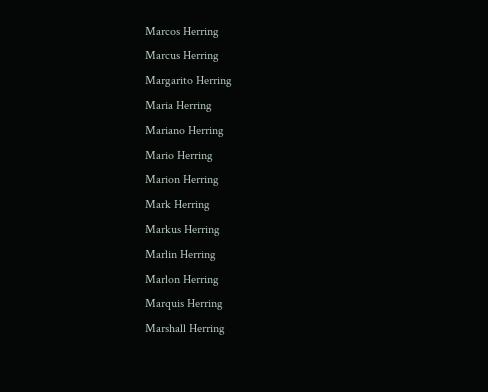Marcos Herring
Marcus Herring
Margarito Herring
Maria Herring
Mariano Herring
Mario Herring
Marion Herring
Mark Herring
Markus Herring
Marlin Herring
Marlon Herring
Marquis Herring
Marshall Herring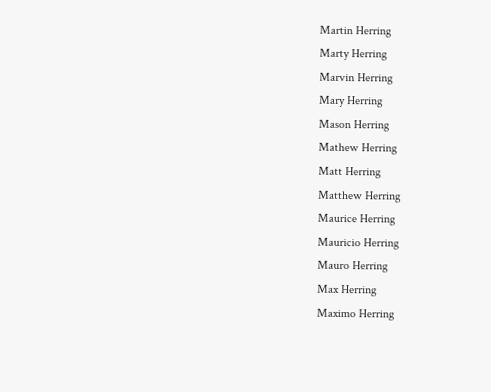Martin Herring
Marty Herring
Marvin Herring
Mary Herring
Mason Herring
Mathew Herring
Matt Herring
Matthew Herring
Maurice Herring
Mauricio Herring
Mauro Herring
Max Herring
Maximo Herring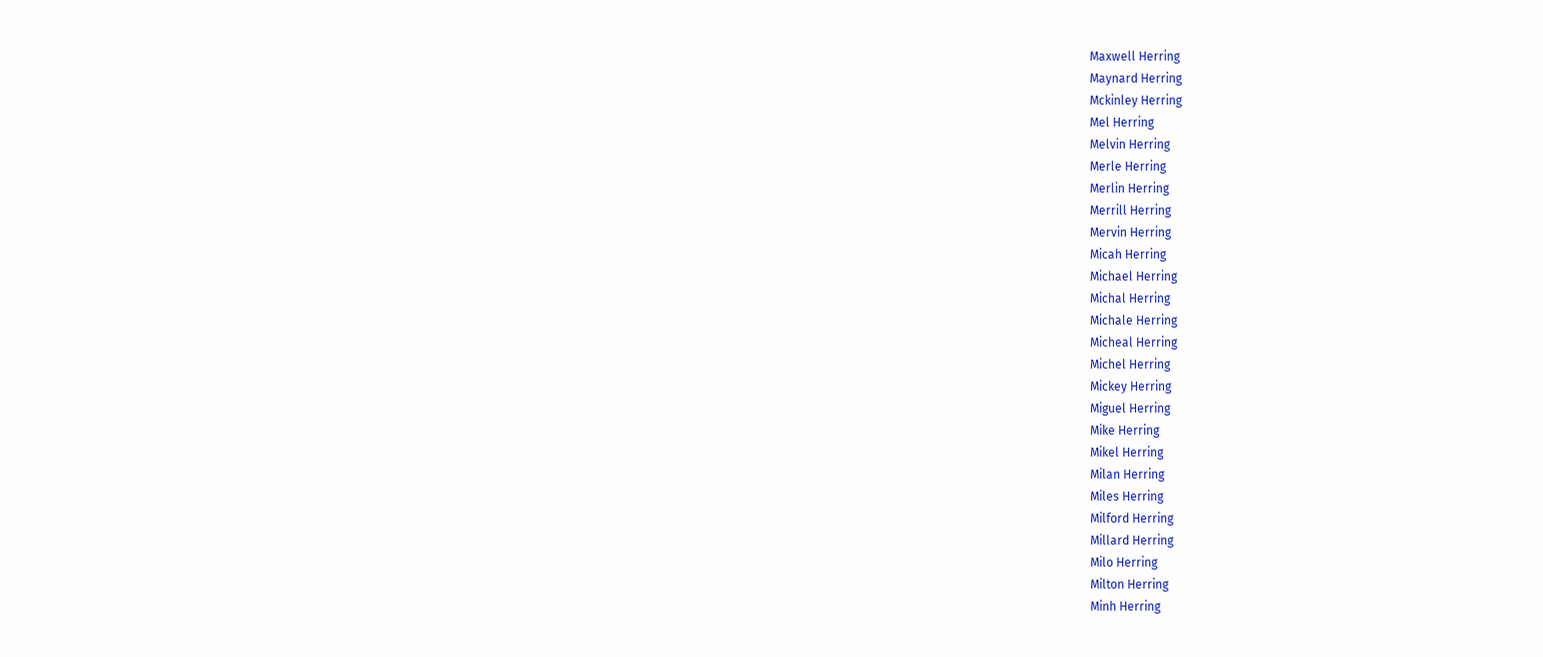Maxwell Herring
Maynard Herring
Mckinley Herring
Mel Herring
Melvin Herring
Merle Herring
Merlin Herring
Merrill Herring
Mervin Herring
Micah Herring
Michael Herring
Michal Herring
Michale Herring
Micheal Herring
Michel Herring
Mickey Herring
Miguel Herring
Mike Herring
Mikel Herring
Milan Herring
Miles Herring
Milford Herring
Millard Herring
Milo Herring
Milton Herring
Minh Herring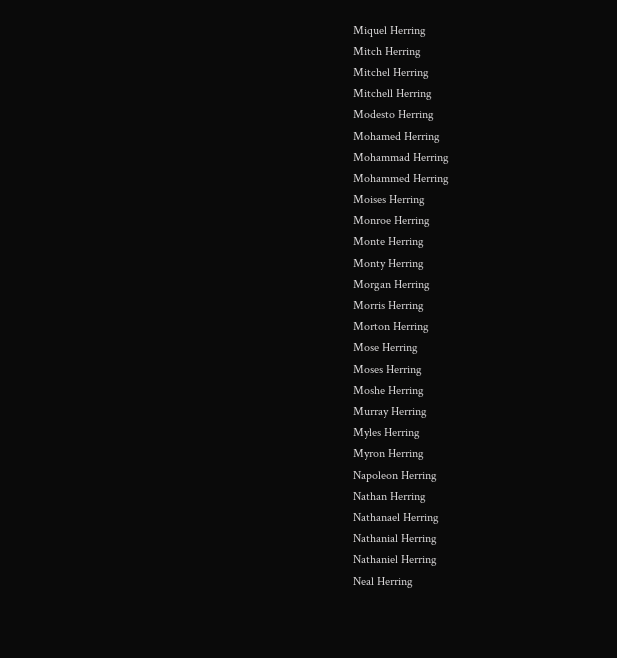Miquel Herring
Mitch Herring
Mitchel Herring
Mitchell Herring
Modesto Herring
Mohamed Herring
Mohammad Herring
Mohammed Herring
Moises Herring
Monroe Herring
Monte Herring
Monty Herring
Morgan Herring
Morris Herring
Morton Herring
Mose Herring
Moses Herring
Moshe Herring
Murray Herring
Myles Herring
Myron Herring
Napoleon Herring
Nathan Herring
Nathanael Herring
Nathanial Herring
Nathaniel Herring
Neal Herring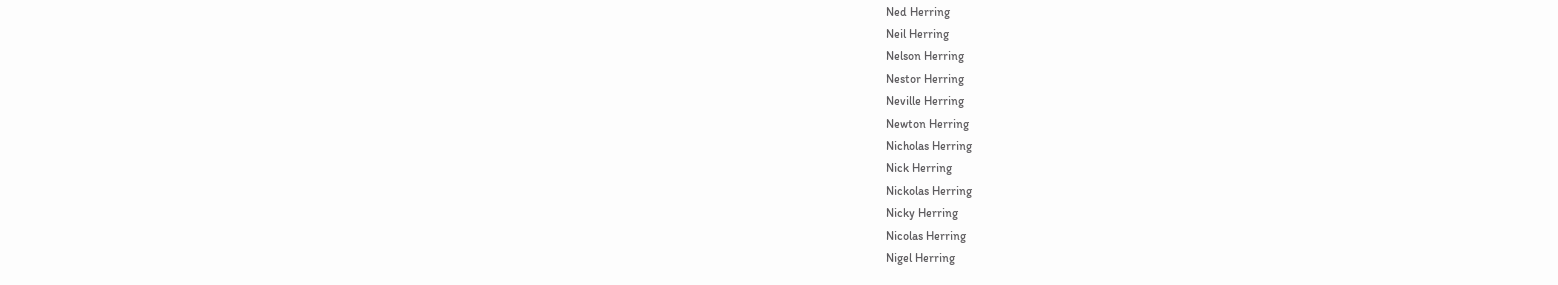Ned Herring
Neil Herring
Nelson Herring
Nestor Herring
Neville Herring
Newton Herring
Nicholas Herring
Nick Herring
Nickolas Herring
Nicky Herring
Nicolas Herring
Nigel Herring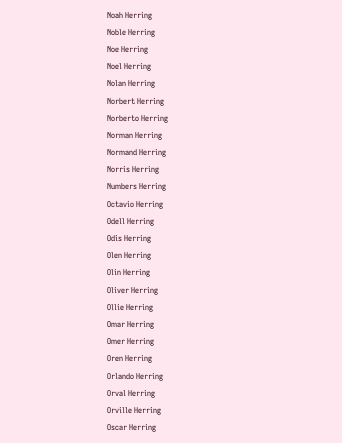Noah Herring
Noble Herring
Noe Herring
Noel Herring
Nolan Herring
Norbert Herring
Norberto Herring
Norman Herring
Normand Herring
Norris Herring
Numbers Herring
Octavio Herring
Odell Herring
Odis Herring
Olen Herring
Olin Herring
Oliver Herring
Ollie Herring
Omar Herring
Omer Herring
Oren Herring
Orlando Herring
Orval Herring
Orville Herring
Oscar Herring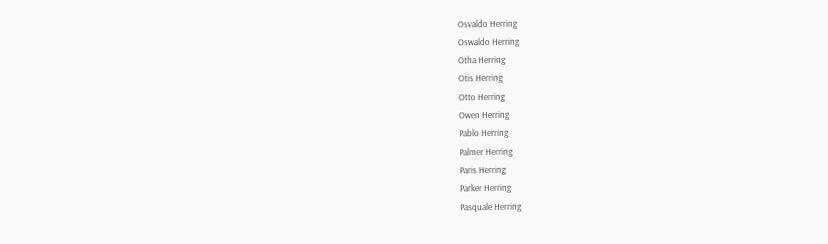Osvaldo Herring
Oswaldo Herring
Otha Herring
Otis Herring
Otto Herring
Owen Herring
Pablo Herring
Palmer Herring
Paris Herring
Parker Herring
Pasquale Herring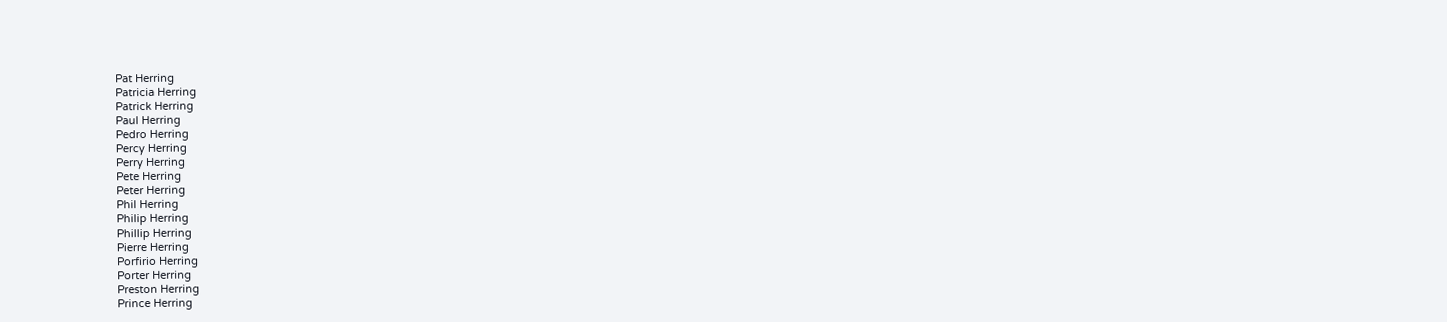Pat Herring
Patricia Herring
Patrick Herring
Paul Herring
Pedro Herring
Percy Herring
Perry Herring
Pete Herring
Peter Herring
Phil Herring
Philip Herring
Phillip Herring
Pierre Herring
Porfirio Herring
Porter Herring
Preston Herring
Prince Herring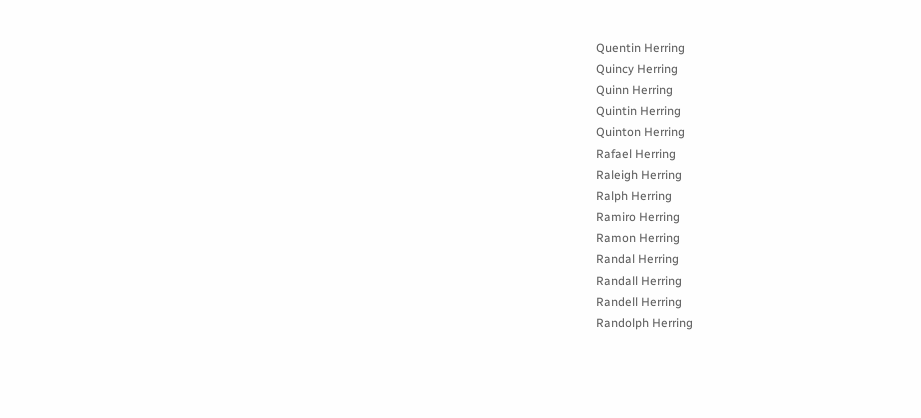Quentin Herring
Quincy Herring
Quinn Herring
Quintin Herring
Quinton Herring
Rafael Herring
Raleigh Herring
Ralph Herring
Ramiro Herring
Ramon Herring
Randal Herring
Randall Herring
Randell Herring
Randolph Herring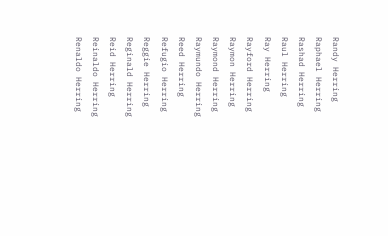Randy Herring
Raphael Herring
Rashad Herring
Raul Herring
Ray Herring
Rayford Herring
Raymon Herring
Raymond Herring
Raymundo Herring
Reed Herring
Refugio Herring
Reggie Herring
Reginald Herring
Reid Herring
Reinaldo Herring
Renaldo Herring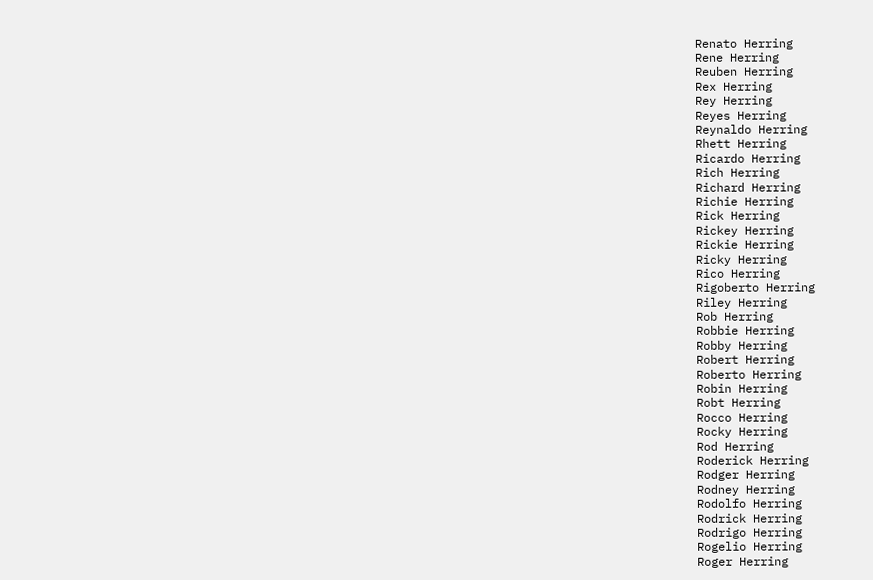Renato Herring
Rene Herring
Reuben Herring
Rex Herring
Rey Herring
Reyes Herring
Reynaldo Herring
Rhett Herring
Ricardo Herring
Rich Herring
Richard Herring
Richie Herring
Rick Herring
Rickey Herring
Rickie Herring
Ricky Herring
Rico Herring
Rigoberto Herring
Riley Herring
Rob Herring
Robbie Herring
Robby Herring
Robert Herring
Roberto Herring
Robin Herring
Robt Herring
Rocco Herring
Rocky Herring
Rod Herring
Roderick Herring
Rodger Herring
Rodney Herring
Rodolfo Herring
Rodrick Herring
Rodrigo Herring
Rogelio Herring
Roger Herring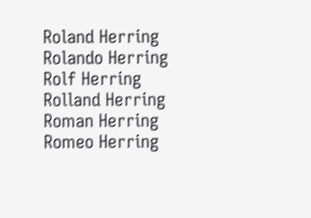Roland Herring
Rolando Herring
Rolf Herring
Rolland Herring
Roman Herring
Romeo Herring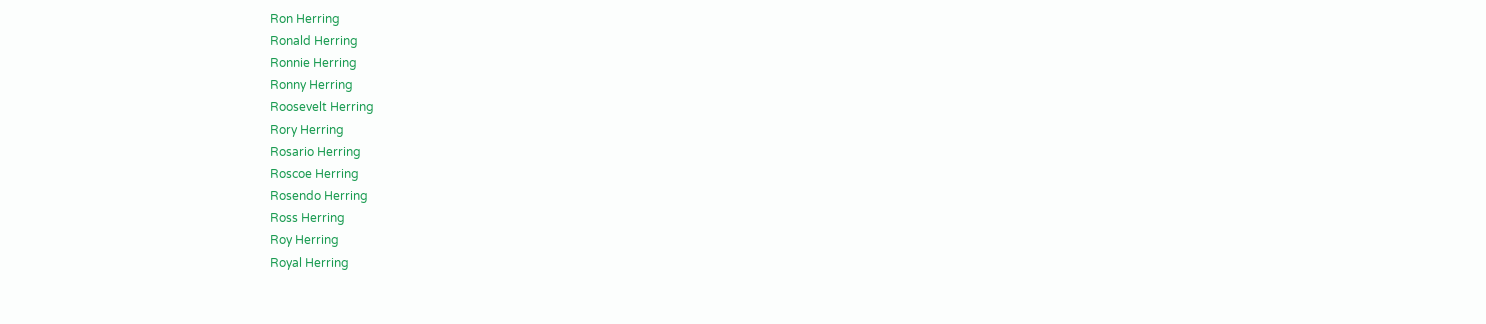Ron Herring
Ronald Herring
Ronnie Herring
Ronny Herring
Roosevelt Herring
Rory Herring
Rosario Herring
Roscoe Herring
Rosendo Herring
Ross Herring
Roy Herring
Royal Herring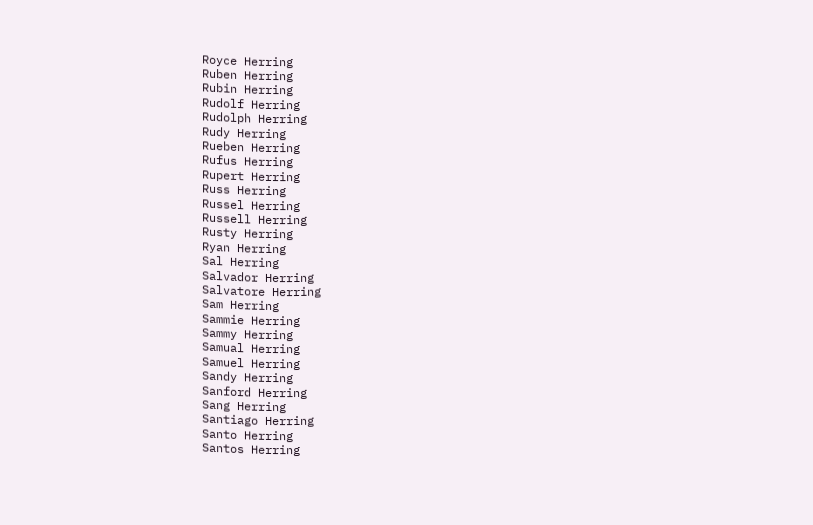Royce Herring
Ruben Herring
Rubin Herring
Rudolf Herring
Rudolph Herring
Rudy Herring
Rueben Herring
Rufus Herring
Rupert Herring
Russ Herring
Russel Herring
Russell Herring
Rusty Herring
Ryan Herring
Sal Herring
Salvador Herring
Salvatore Herring
Sam Herring
Sammie Herring
Sammy Herring
Samual Herring
Samuel Herring
Sandy Herring
Sanford Herring
Sang Herring
Santiago Herring
Santo Herring
Santos Herring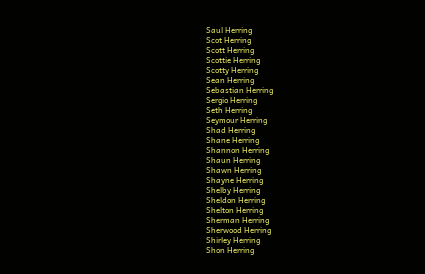Saul Herring
Scot Herring
Scott Herring
Scottie Herring
Scotty Herring
Sean Herring
Sebastian Herring
Sergio Herring
Seth Herring
Seymour Herring
Shad Herring
Shane Herring
Shannon Herring
Shaun Herring
Shawn Herring
Shayne Herring
Shelby Herring
Sheldon Herring
Shelton Herring
Sherman Herring
Sherwood Herring
Shirley Herring
Shon Herring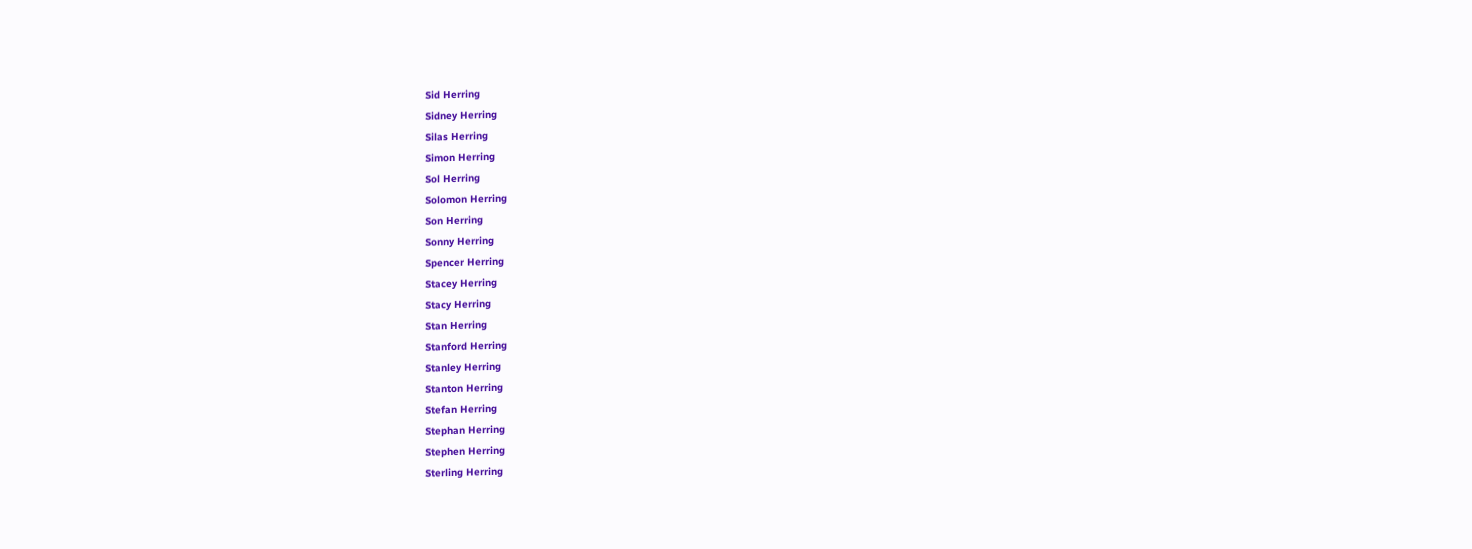Sid Herring
Sidney Herring
Silas Herring
Simon Herring
Sol Herring
Solomon Herring
Son Herring
Sonny Herring
Spencer Herring
Stacey Herring
Stacy Herring
Stan Herring
Stanford Herring
Stanley Herring
Stanton Herring
Stefan Herring
Stephan Herring
Stephen Herring
Sterling Herring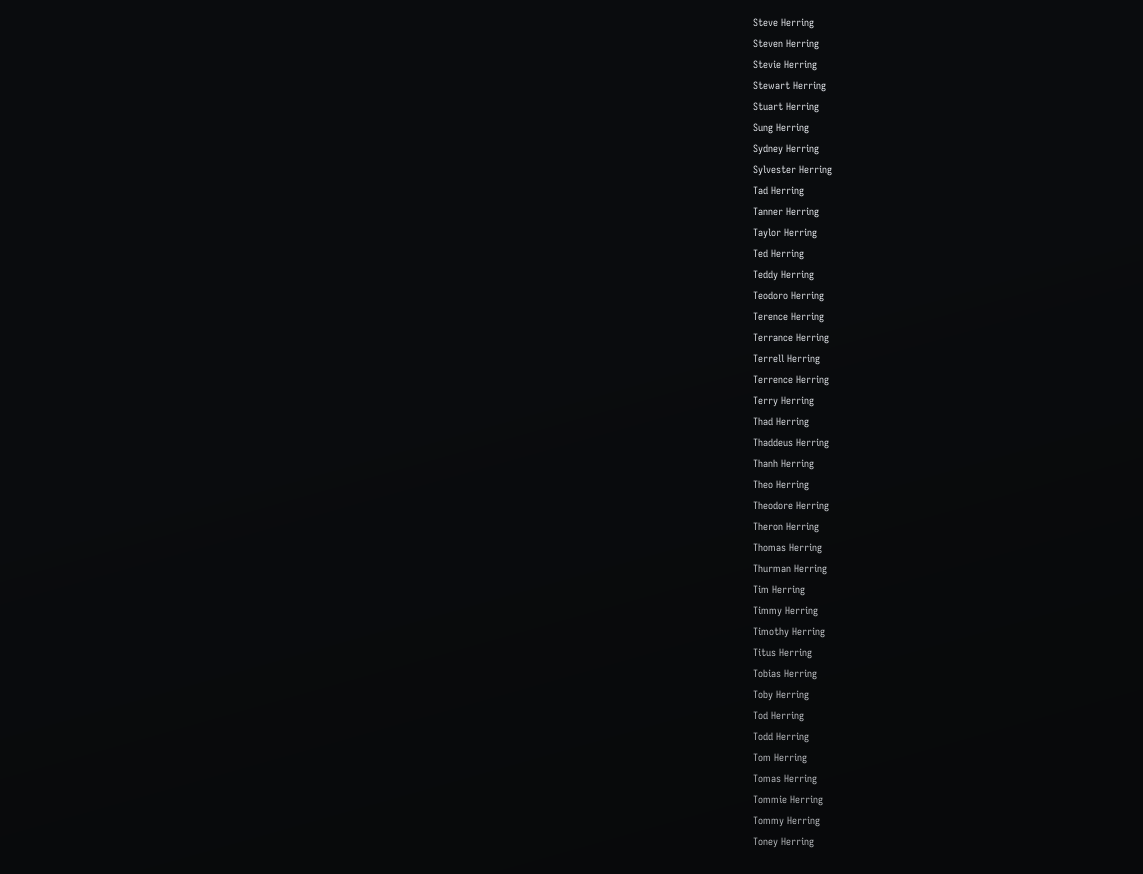Steve Herring
Steven Herring
Stevie Herring
Stewart Herring
Stuart Herring
Sung Herring
Sydney Herring
Sylvester Herring
Tad Herring
Tanner Herring
Taylor Herring
Ted Herring
Teddy Herring
Teodoro Herring
Terence Herring
Terrance Herring
Terrell Herring
Terrence Herring
Terry Herring
Thad Herring
Thaddeus Herring
Thanh Herring
Theo Herring
Theodore Herring
Theron Herring
Thomas Herring
Thurman Herring
Tim Herring
Timmy Herring
Timothy Herring
Titus Herring
Tobias Herring
Toby Herring
Tod Herring
Todd Herring
Tom Herring
Tomas Herring
Tommie Herring
Tommy Herring
Toney Herring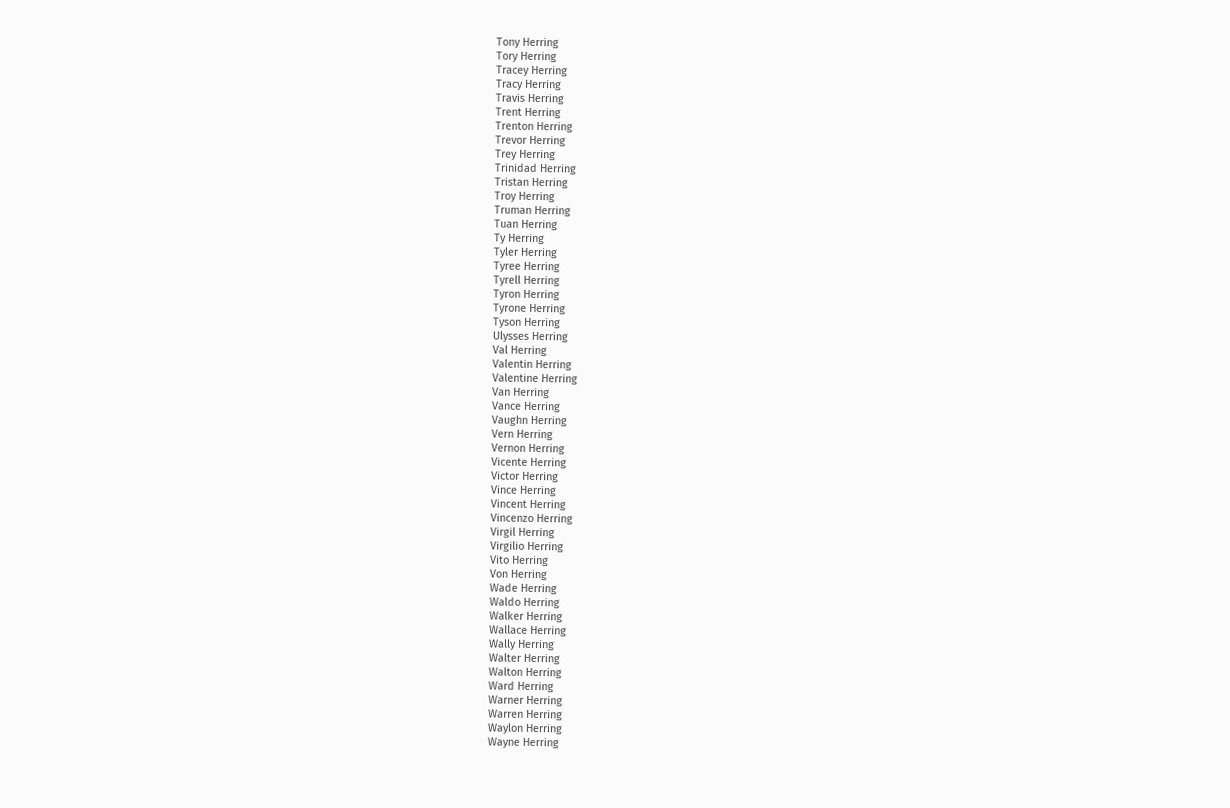Tony Herring
Tory Herring
Tracey Herring
Tracy Herring
Travis Herring
Trent Herring
Trenton Herring
Trevor Herring
Trey Herring
Trinidad Herring
Tristan Herring
Troy Herring
Truman Herring
Tuan Herring
Ty Herring
Tyler Herring
Tyree Herring
Tyrell Herring
Tyron Herring
Tyrone Herring
Tyson Herring
Ulysses Herring
Val Herring
Valentin Herring
Valentine Herring
Van Herring
Vance Herring
Vaughn Herring
Vern Herring
Vernon Herring
Vicente Herring
Victor Herring
Vince Herring
Vincent Herring
Vincenzo Herring
Virgil Herring
Virgilio Herring
Vito Herring
Von Herring
Wade Herring
Waldo Herring
Walker Herring
Wallace Herring
Wally Herring
Walter Herring
Walton Herring
Ward Herring
Warner Herring
Warren Herring
Waylon Herring
Wayne Herring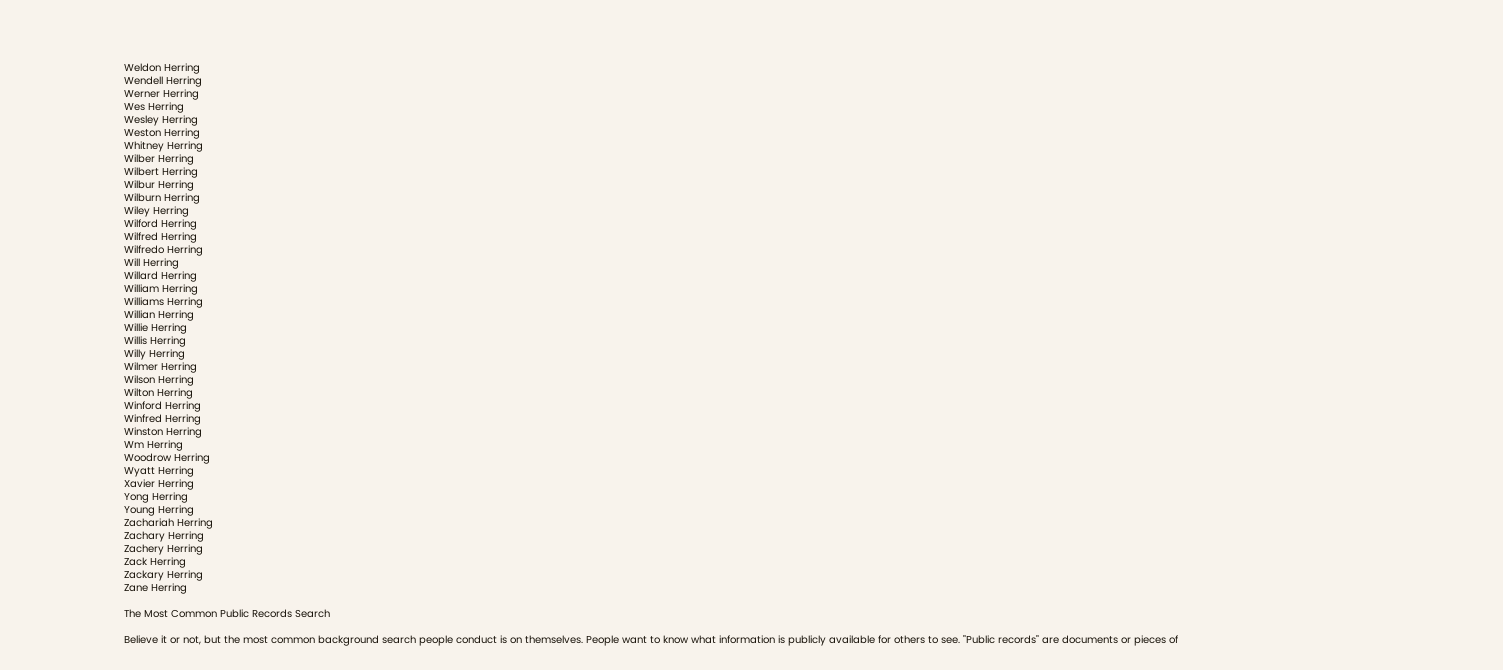Weldon Herring
Wendell Herring
Werner Herring
Wes Herring
Wesley Herring
Weston Herring
Whitney Herring
Wilber Herring
Wilbert Herring
Wilbur Herring
Wilburn Herring
Wiley Herring
Wilford Herring
Wilfred Herring
Wilfredo Herring
Will Herring
Willard Herring
William Herring
Williams Herring
Willian Herring
Willie Herring
Willis Herring
Willy Herring
Wilmer Herring
Wilson Herring
Wilton Herring
Winford Herring
Winfred Herring
Winston Herring
Wm Herring
Woodrow Herring
Wyatt Herring
Xavier Herring
Yong Herring
Young Herring
Zachariah Herring
Zachary Herring
Zachery Herring
Zack Herring
Zackary Herring
Zane Herring

The Most Common Public Records Search

Believe it or not, but the most common background search people conduct is on themselves. People want to know what information is publicly available for others to see. "Public records" are documents or pieces of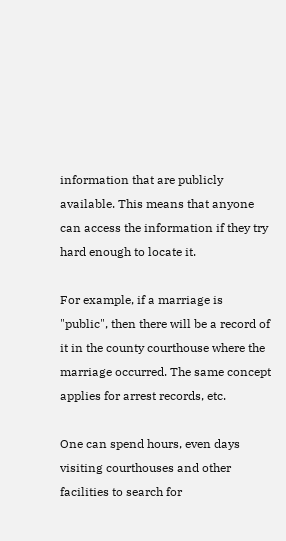information that are publicly available. This means that anyone can access the information if they try hard enough to locate it.

For example, if a marriage is "public", then there will be a record of it in the county courthouse where the marriage occurred. The same concept applies for arrest records, etc.

One can spend hours, even days visiting courthouses and other facilities to search for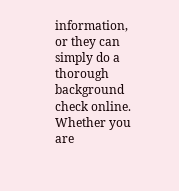information, or they can simply do a thorough background check online. Whether you are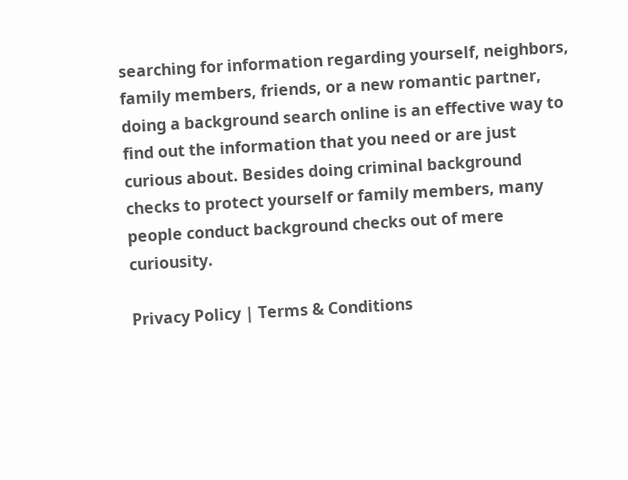searching for information regarding yourself, neighbors, family members, friends, or a new romantic partner, doing a background search online is an effective way to find out the information that you need or are just curious about. Besides doing criminal background checks to protect yourself or family members, many people conduct background checks out of mere curiousity.

Privacy Policy | Terms & Conditions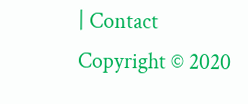| Contact
Copyright © 2020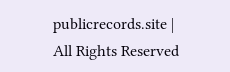publicrecords.site | All Rights Reserved